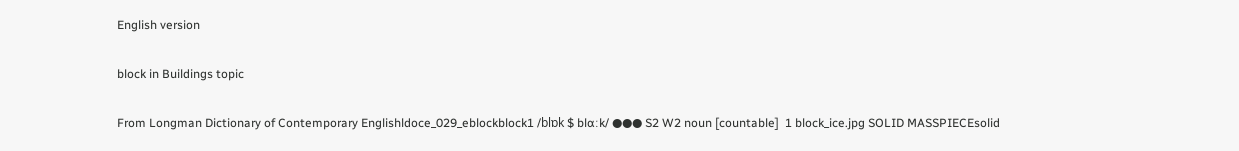English version

block in Buildings topic

From Longman Dictionary of Contemporary Englishldoce_029_eblockblock1 /blɒk $ blɑːk/ ●●● S2 W2 noun [countable]  1 block_ice.jpg SOLID MASSPIECEsolid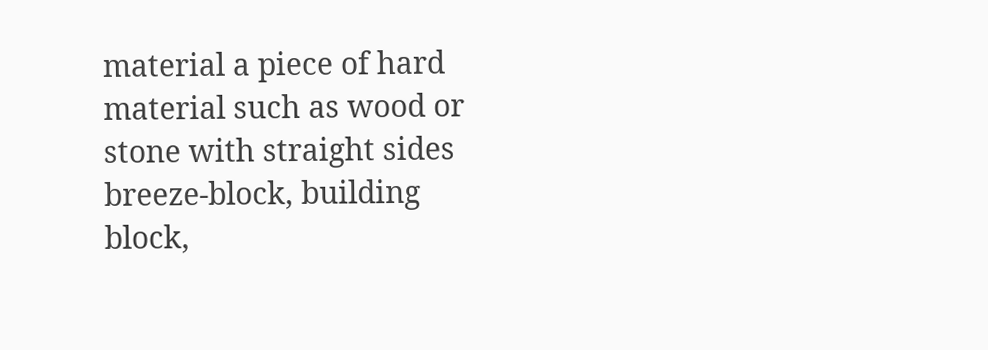material a piece of hard material such as wood or stone with straight sides breeze-block, building block,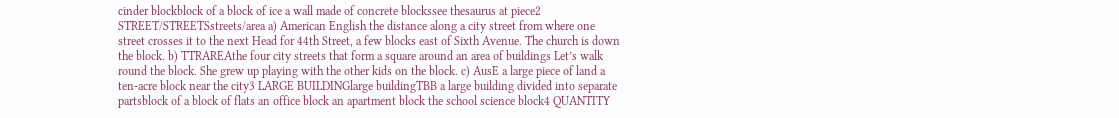cinder blockblock of a block of ice a wall made of concrete blockssee thesaurus at piece2 STREET/STREETSstreets/area a) American English the distance along a city street from where one street crosses it to the next Head for 44th Street, a few blocks east of Sixth Avenue. The church is down the block. b) TTRAREAthe four city streets that form a square around an area of buildings Let’s walk round the block. She grew up playing with the other kids on the block. c) AusE a large piece of land a ten-acre block near the city3 LARGE BUILDINGlarge buildingTBB a large building divided into separate partsblock of a block of flats an office block an apartment block the school science block4 QUANTITY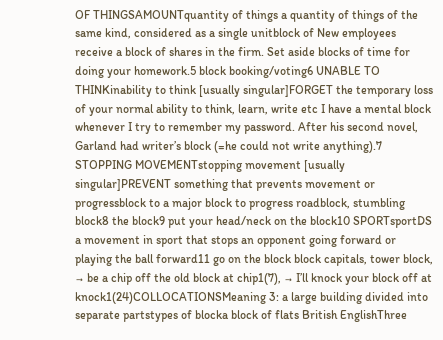OF THINGSAMOUNTquantity of things a quantity of things of the same kind, considered as a single unitblock of New employees receive a block of shares in the firm. Set aside blocks of time for doing your homework.5 block booking/voting6 UNABLE TO THINKinability to think [usually singular]FORGET the temporary loss of your normal ability to think, learn, write etc I have a mental block whenever I try to remember my password. After his second novel, Garland had writer’s block (=he could not write anything).7 STOPPING MOVEMENTstopping movement [usually singular]PREVENT something that prevents movement or progressblock to a major block to progress roadblock, stumbling block8 the block9 put your head/neck on the block10 SPORTsportDS a movement in sport that stops an opponent going forward or playing the ball forward11 go on the block block capitals, tower block, → be a chip off the old block at chip1(7), → I’ll knock your block off at knock1(24)COLLOCATIONSMeaning 3: a large building divided into separate partstypes of blocka block of flats British EnglishThree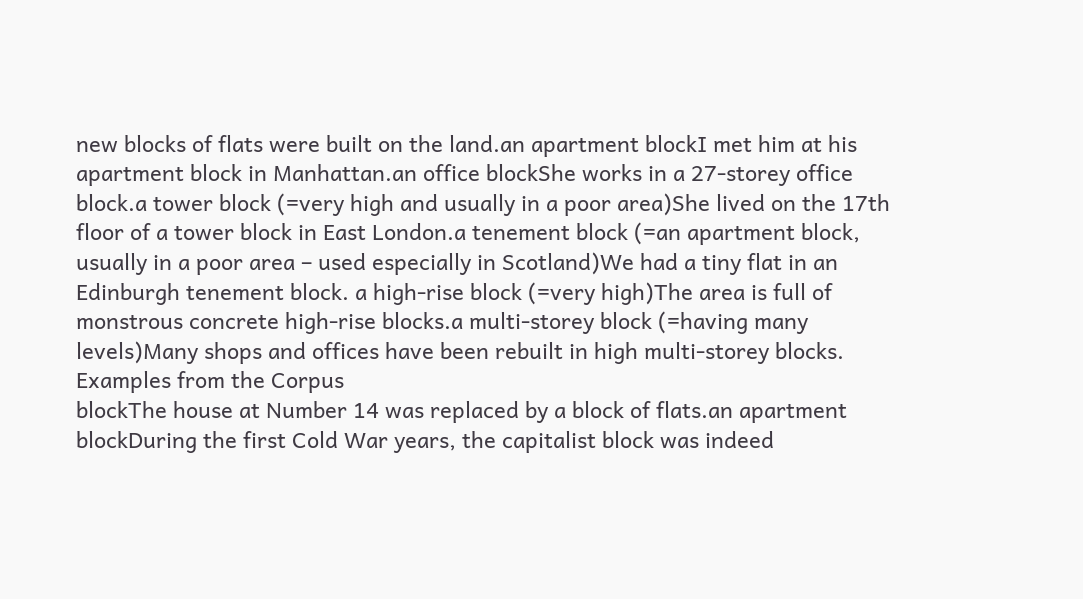new blocks of flats were built on the land.an apartment blockI met him at his apartment block in Manhattan.an office blockShe works in a 27-storey office block.a tower block (=very high and usually in a poor area)She lived on the 17th floor of a tower block in East London.a tenement block (=an apartment block, usually in a poor area – used especially in Scotland)We had a tiny flat in an Edinburgh tenement block. a high-rise block (=very high)The area is full of monstrous concrete high-rise blocks.a multi-storey block (=having many levels)Many shops and offices have been rebuilt in high multi-storey blocks.
Examples from the Corpus
blockThe house at Number 14 was replaced by a block of flats.an apartment blockDuring the first Cold War years, the capitalist block was indeed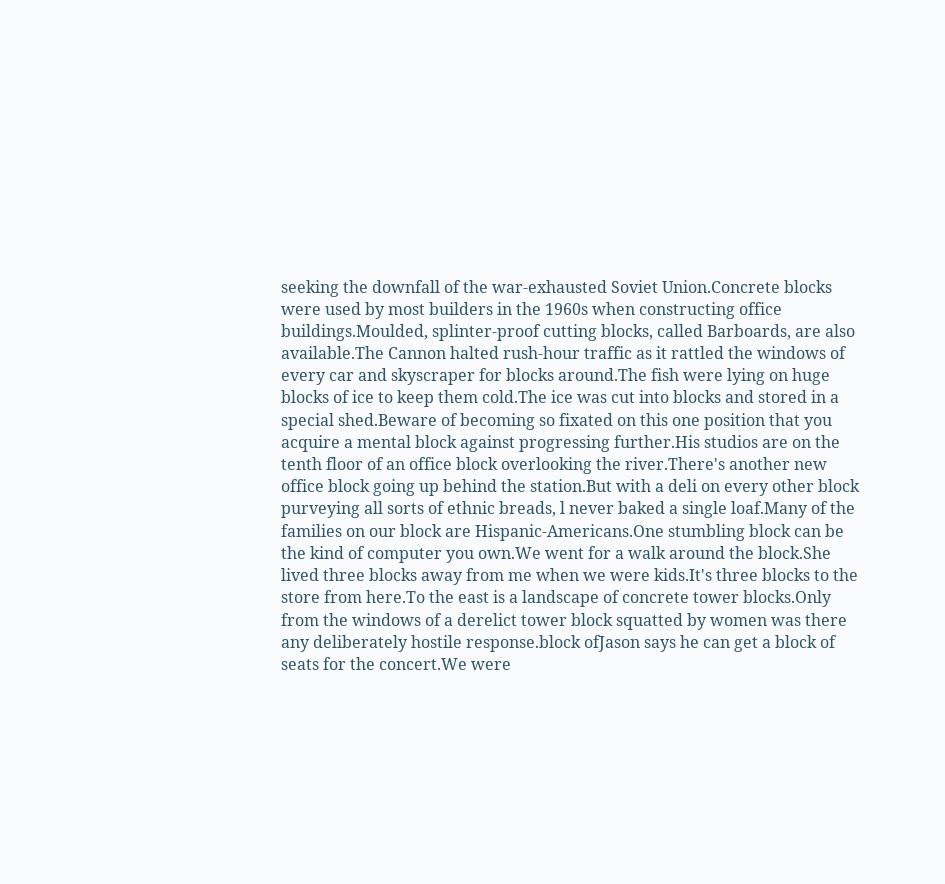seeking the downfall of the war-exhausted Soviet Union.Concrete blocks were used by most builders in the 1960s when constructing office buildings.Moulded, splinter-proof cutting blocks, called Barboards, are also available.The Cannon halted rush-hour traffic as it rattled the windows of every car and skyscraper for blocks around.The fish were lying on huge blocks of ice to keep them cold.The ice was cut into blocks and stored in a special shed.Beware of becoming so fixated on this one position that you acquire a mental block against progressing further.His studios are on the tenth floor of an office block overlooking the river.There's another new office block going up behind the station.But with a deli on every other block purveying all sorts of ethnic breads, l never baked a single loaf.Many of the families on our block are Hispanic-Americans.One stumbling block can be the kind of computer you own.We went for a walk around the block.She lived three blocks away from me when we were kids.It's three blocks to the store from here.To the east is a landscape of concrete tower blocks.Only from the windows of a derelict tower block squatted by women was there any deliberately hostile response.block ofJason says he can get a block of seats for the concert.We were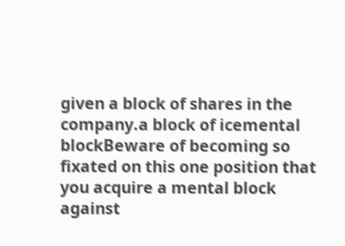given a block of shares in the company.a block of icemental blockBeware of becoming so fixated on this one position that you acquire a mental block against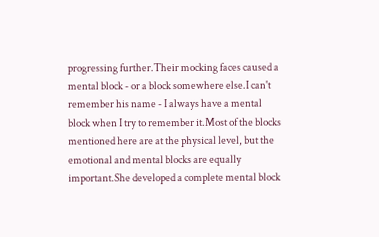progressing further.Their mocking faces caused a mental block - or a block somewhere else.I can't remember his name - I always have a mental block when I try to remember it.Most of the blocks mentioned here are at the physical level, but the emotional and mental blocks are equally important.She developed a complete mental block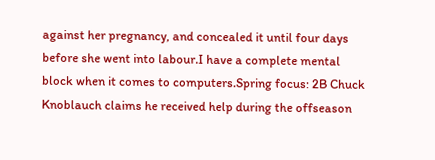against her pregnancy, and concealed it until four days before she went into labour.I have a complete mental block when it comes to computers.Spring focus: 2B Chuck Knoblauch claims he received help during the offseason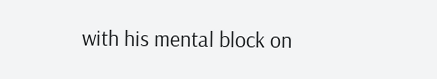with his mental block on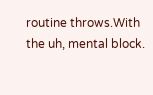routine throws.With the uh, mental block.